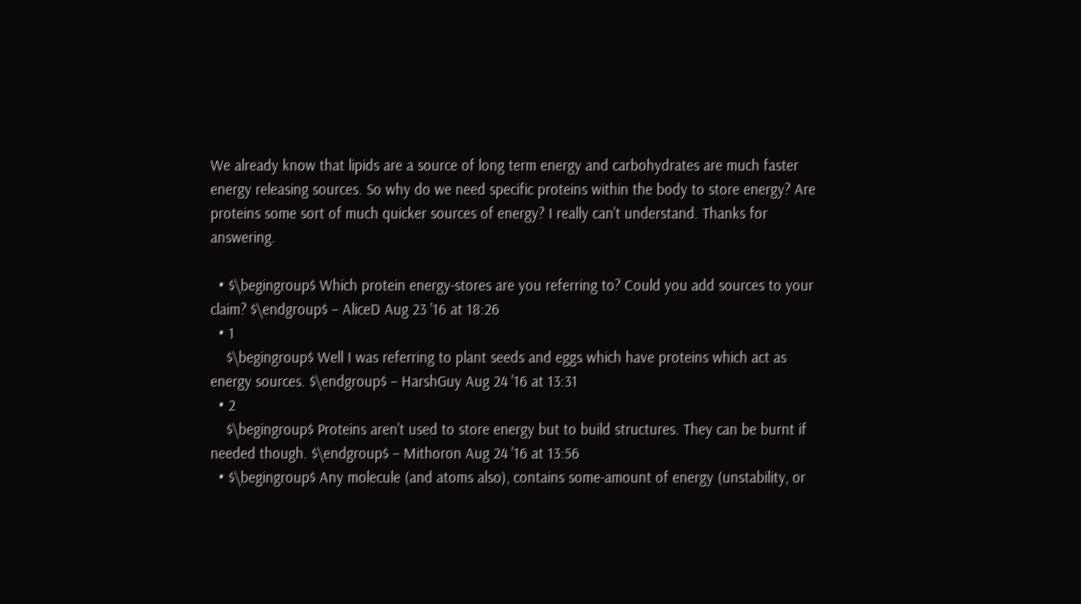We already know that lipids are a source of long term energy and carbohydrates are much faster energy releasing sources. So why do we need specific proteins within the body to store energy? Are proteins some sort of much quicker sources of energy? I really can't understand. Thanks for answering.

  • $\begingroup$ Which protein energy-stores are you referring to? Could you add sources to your claim? $\endgroup$ – AliceD Aug 23 '16 at 18:26
  • 1
    $\begingroup$ Well I was referring to plant seeds and eggs which have proteins which act as energy sources. $\endgroup$ – HarshGuy Aug 24 '16 at 13:31
  • 2
    $\begingroup$ Proteins aren't used to store energy but to build structures. They can be burnt if needed though. $\endgroup$ – Mithoron Aug 24 '16 at 13:56
  • $\begingroup$ Any molecule (and atoms also), contains some-amount of energy (unstability, or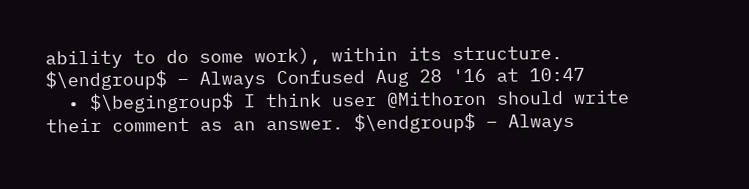ability to do some work), within its structure. $\endgroup$ – Always Confused Aug 28 '16 at 10:47
  • $\begingroup$ I think user @Mithoron should write their comment as an answer. $\endgroup$ – Always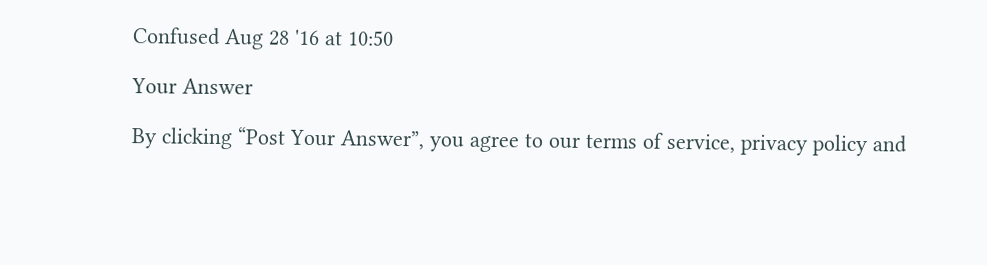Confused Aug 28 '16 at 10:50

Your Answer

By clicking “Post Your Answer”, you agree to our terms of service, privacy policy and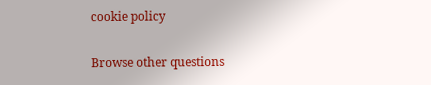cookie policy

Browse other questions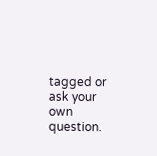tagged or ask your own question.